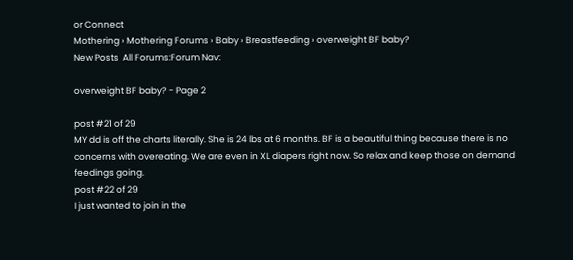or Connect
Mothering › Mothering Forums › Baby › Breastfeeding › overweight BF baby?
New Posts  All Forums:Forum Nav:

overweight BF baby? - Page 2

post #21 of 29
MY dd is off the charts literally. She is 24 lbs at 6 months. BF is a beautiful thing because there is no concerns with overeating. We are even in XL diapers right now. So relax and keep those on demand feedings going.
post #22 of 29
I just wanted to join in the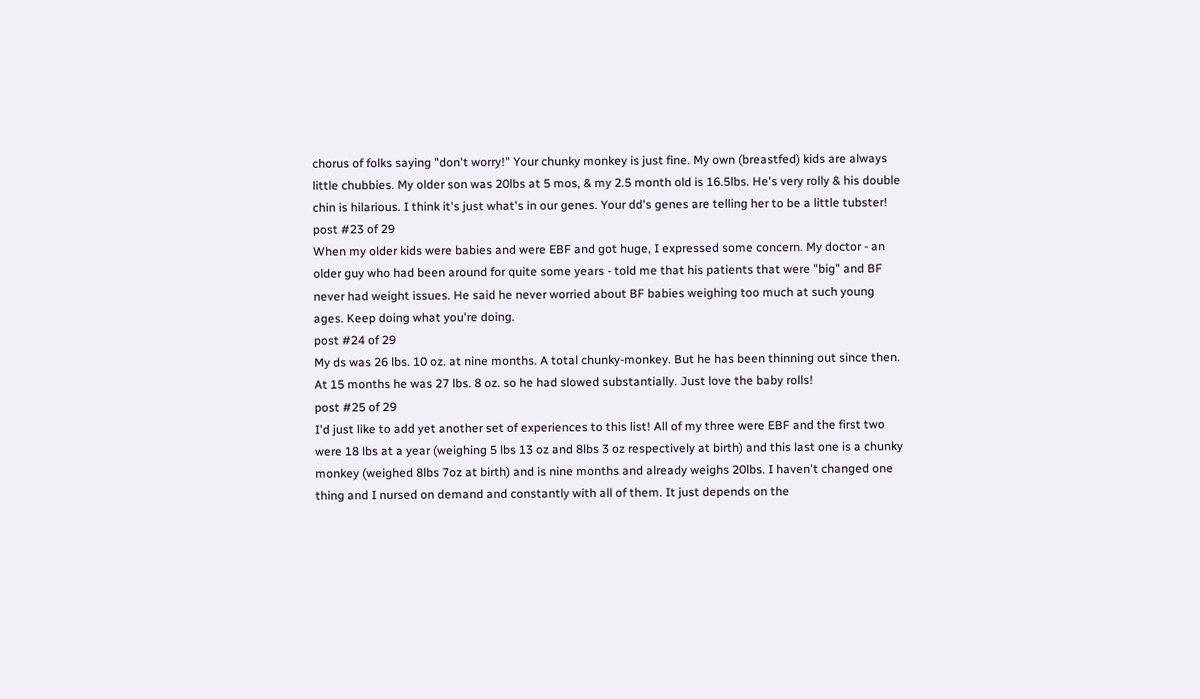chorus of folks saying "don't worry!" Your chunky monkey is just fine. My own (breastfed) kids are always little chubbies. My older son was 20lbs at 5 mos, & my 2.5 month old is 16.5lbs. He's very rolly & his double chin is hilarious. I think it's just what's in our genes. Your dd's genes are telling her to be a little tubster!
post #23 of 29
When my older kids were babies and were EBF and got huge, I expressed some concern. My doctor - an older guy who had been around for quite some years - told me that his patients that were "big" and BF never had weight issues. He said he never worried about BF babies weighing too much at such young ages. Keep doing what you're doing.
post #24 of 29
My ds was 26 lbs. 10 oz. at nine months. A total chunky-monkey. But he has been thinning out since then. At 15 months he was 27 lbs. 8 oz. so he had slowed substantially. Just love the baby rolls!
post #25 of 29
I'd just like to add yet another set of experiences to this list! All of my three were EBF and the first two were 18 lbs at a year (weighing 5 lbs 13 oz and 8lbs 3 oz respectively at birth) and this last one is a chunky monkey (weighed 8lbs 7oz at birth) and is nine months and already weighs 20lbs. I haven't changed one thing and I nursed on demand and constantly with all of them. It just depends on the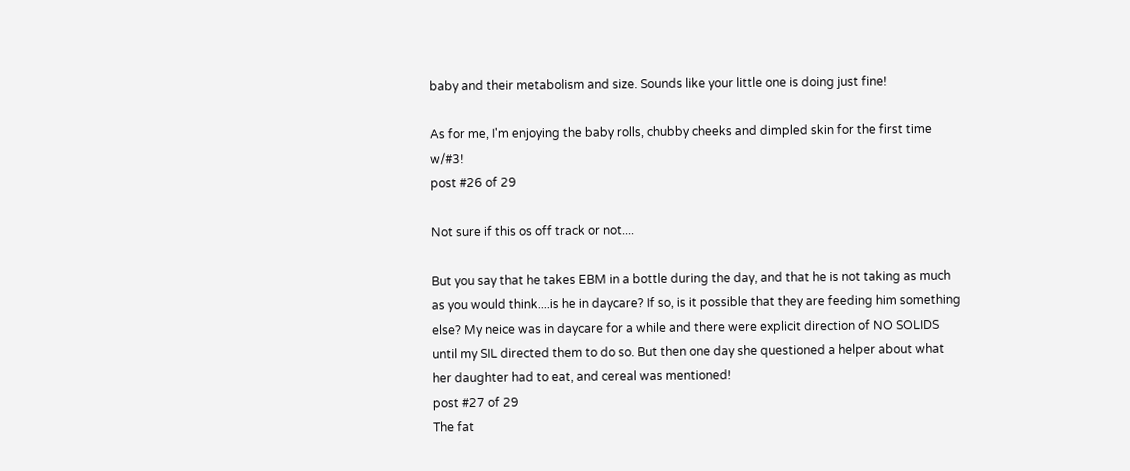baby and their metabolism and size. Sounds like your little one is doing just fine!

As for me, I'm enjoying the baby rolls, chubby cheeks and dimpled skin for the first time w/#3!
post #26 of 29

Not sure if this os off track or not....

But you say that he takes EBM in a bottle during the day, and that he is not taking as much as you would think....is he in daycare? If so, is it possible that they are feeding him something else? My neice was in daycare for a while and there were explicit direction of NO SOLIDS until my SIL directed them to do so. But then one day she questioned a helper about what her daughter had to eat, and cereal was mentioned!
post #27 of 29
The fat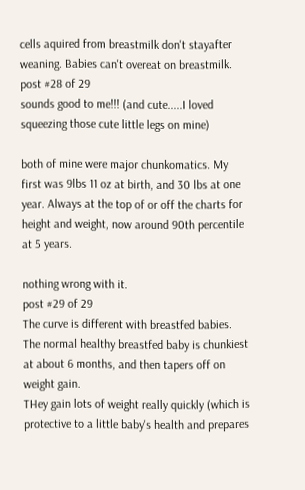cells aquired from breastmilk don't stayafter weaning. Babies can't overeat on breastmilk.
post #28 of 29
sounds good to me!!! (and cute.....I loved squeezing those cute little legs on mine)

both of mine were major chunkomatics. My first was 9lbs 11 oz at birth, and 30 lbs at one year. Always at the top of or off the charts for height and weight, now around 90th percentile at 5 years.

nothing wrong with it.
post #29 of 29
The curve is different with breastfed babies.
The normal healthy breastfed baby is chunkiest at about 6 months, and then tapers off on weight gain.
THey gain lots of weight really quickly (which is protective to a little baby's health and prepares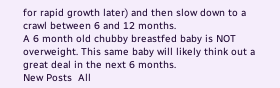for rapid growth later) and then slow down to a crawl between 6 and 12 months.
A 6 month old chubby breastfed baby is NOT overweight. This same baby will likely think out a great deal in the next 6 months.
New Posts  All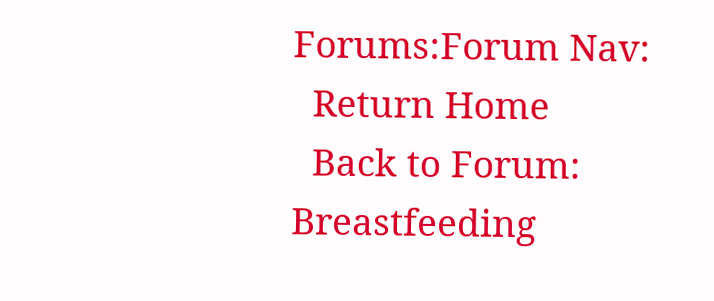Forums:Forum Nav:
  Return Home
  Back to Forum: Breastfeeding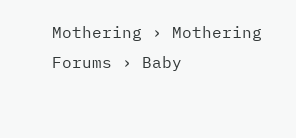Mothering › Mothering Forums › Baby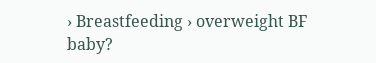› Breastfeeding › overweight BF baby?